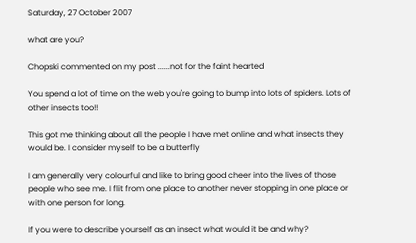Saturday, 27 October 2007

what are you?

Chopski commented on my post ......not for the faint hearted

You spend a lot of time on the web you're going to bump into lots of spiders. Lots of other insects too!!

This got me thinking about all the people I have met online and what insects they would be. I consider myself to be a butterfly

I am generally very colourful and like to bring good cheer into the lives of those people who see me. I flit from one place to another never stopping in one place or with one person for long.

If you were to describe yourself as an insect what would it be and why?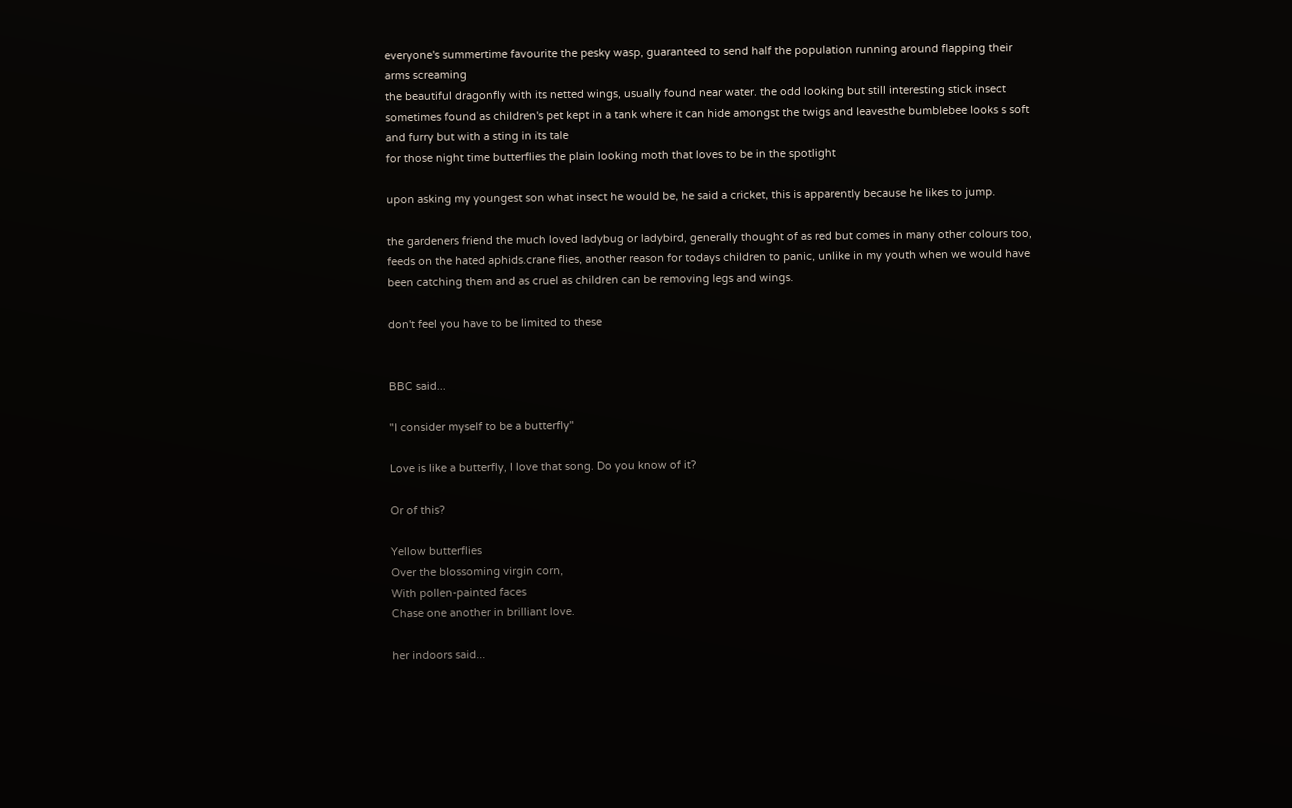everyone's summertime favourite the pesky wasp, guaranteed to send half the population running around flapping their arms screaming
the beautiful dragonfly with its netted wings, usually found near water. the odd looking but still interesting stick insect sometimes found as children's pet kept in a tank where it can hide amongst the twigs and leavesthe bumblebee looks s soft and furry but with a sting in its tale
for those night time butterflies the plain looking moth that loves to be in the spotlight

upon asking my youngest son what insect he would be, he said a cricket, this is apparently because he likes to jump.

the gardeners friend the much loved ladybug or ladybird, generally thought of as red but comes in many other colours too, feeds on the hated aphids.crane flies, another reason for todays children to panic, unlike in my youth when we would have been catching them and as cruel as children can be removing legs and wings.

don't feel you have to be limited to these


BBC said...

"I consider myself to be a butterfly"

Love is like a butterfly, I love that song. Do you know of it?

Or of this?

Yellow butterflies
Over the blossoming virgin corn,
With pollen-painted faces
Chase one another in brilliant love.

her indoors said...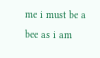me i must be a bee as i am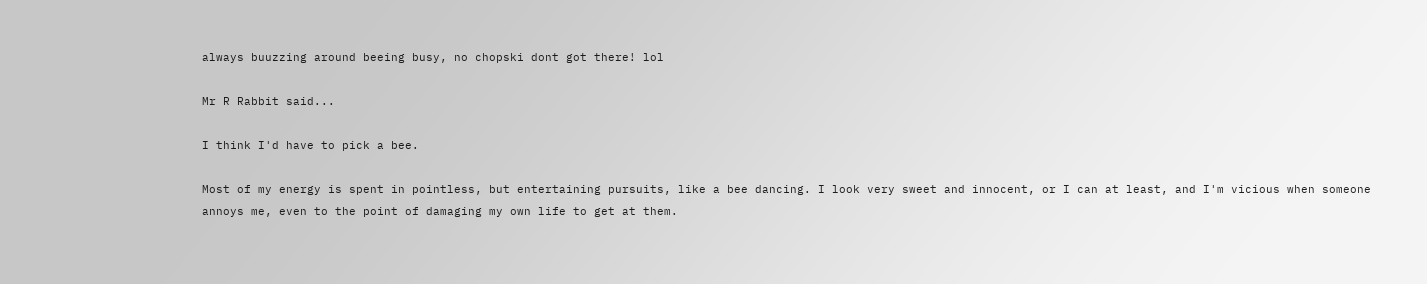always buuzzing around beeing busy, no chopski dont got there! lol

Mr R Rabbit said...

I think I'd have to pick a bee.

Most of my energy is spent in pointless, but entertaining pursuits, like a bee dancing. I look very sweet and innocent, or I can at least, and I'm vicious when someone annoys me, even to the point of damaging my own life to get at them.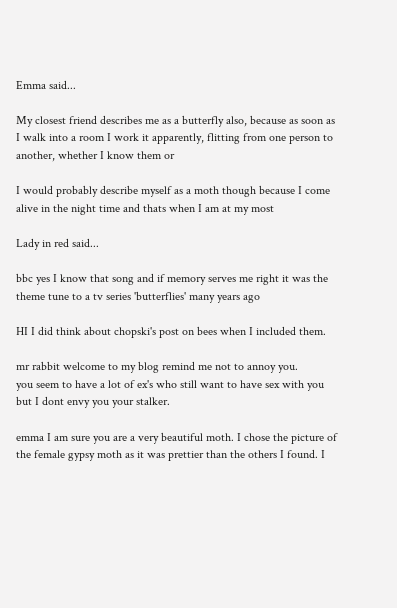Emma said...

My closest friend describes me as a butterfly also, because as soon as I walk into a room I work it apparently, flitting from one person to another, whether I know them or

I would probably describe myself as a moth though because I come alive in the night time and thats when I am at my most

Lady in red said...

bbc yes I know that song and if memory serves me right it was the theme tune to a tv series 'butterflies' many years ago

HI I did think about chopski's post on bees when I included them.

mr rabbit welcome to my blog remind me not to annoy you.
you seem to have a lot of ex's who still want to have sex with you but I dont envy you your stalker.

emma I am sure you are a very beautiful moth. I chose the picture of the female gypsy moth as it was prettier than the others I found. I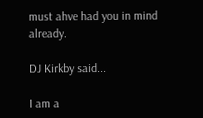must ahve had you in mind already.

DJ Kirkby said...

I am a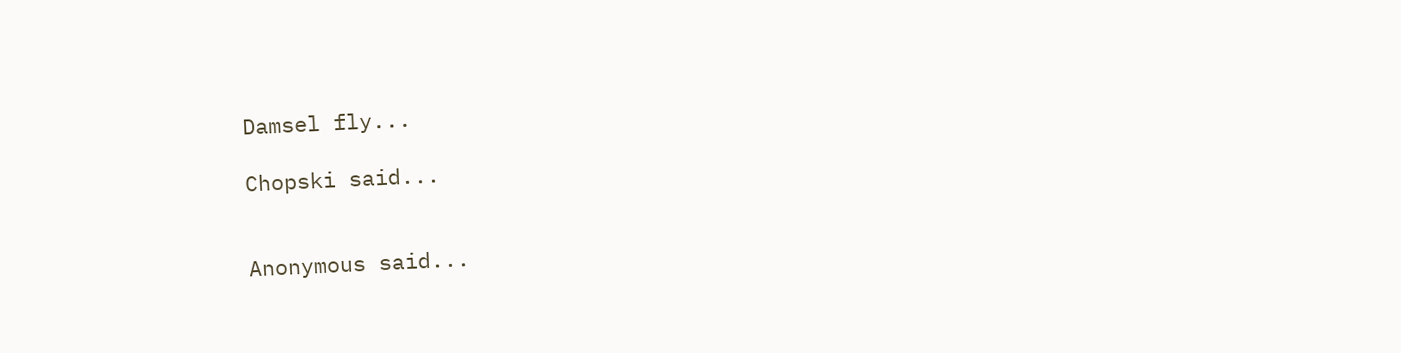Damsel fly...

Chopski said...


Anonymous said...